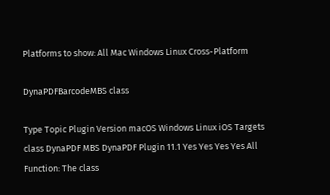Platforms to show: All Mac Windows Linux Cross-Platform

DynaPDFBarcodeMBS class

Type Topic Plugin Version macOS Windows Linux iOS Targets
class DynaPDF MBS DynaPDF Plugin 11.1 Yes Yes Yes Yes All
Function: The class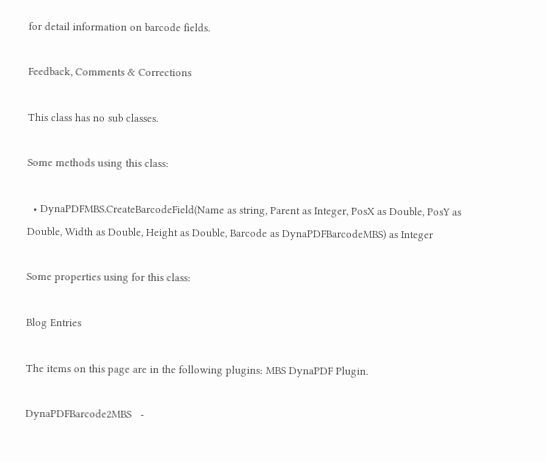for detail information on barcode fields.

Feedback, Comments & Corrections

This class has no sub classes.

Some methods using this class:

  • DynaPDFMBS.CreateBarcodeField(Name as string, Parent as Integer, PosX as Double, PosY as Double, Width as Double, Height as Double, Barcode as DynaPDFBarcodeMBS) as Integer

Some properties using for this class:

Blog Entries

The items on this page are in the following plugins: MBS DynaPDF Plugin.

DynaPDFBarcode2MBS   -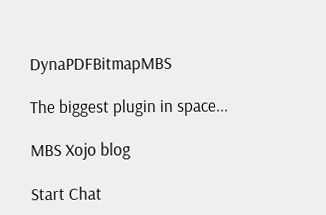DynaPDFBitmapMBS

The biggest plugin in space...

MBS Xojo blog

Start Chat